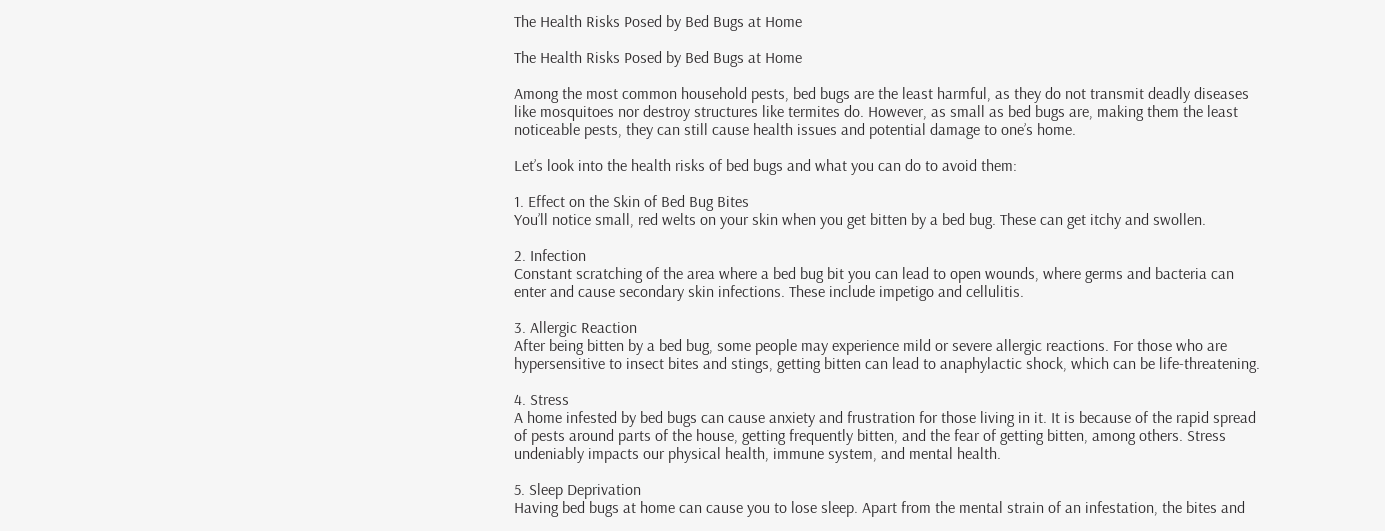The Health Risks Posed by Bed Bugs at Home

The Health Risks Posed by Bed Bugs at Home

Among the most common household pests, bed bugs are the least harmful, as they do not transmit deadly diseases like mosquitoes nor destroy structures like termites do. However, as small as bed bugs are, making them the least noticeable pests, they can still cause health issues and potential damage to one’s home.

Let’s look into the health risks of bed bugs and what you can do to avoid them:

1. Effect on the Skin of Bed Bug Bites
You’ll notice small, red welts on your skin when you get bitten by a bed bug. These can get itchy and swollen.

2. Infection
Constant scratching of the area where a bed bug bit you can lead to open wounds, where germs and bacteria can enter and cause secondary skin infections. These include impetigo and cellulitis.

3. Allergic Reaction
After being bitten by a bed bug, some people may experience mild or severe allergic reactions. For those who are hypersensitive to insect bites and stings, getting bitten can lead to anaphylactic shock, which can be life-threatening.

4. Stress
A home infested by bed bugs can cause anxiety and frustration for those living in it. It is because of the rapid spread of pests around parts of the house, getting frequently bitten, and the fear of getting bitten, among others. Stress undeniably impacts our physical health, immune system, and mental health.

5. Sleep Deprivation
Having bed bugs at home can cause you to lose sleep. Apart from the mental strain of an infestation, the bites and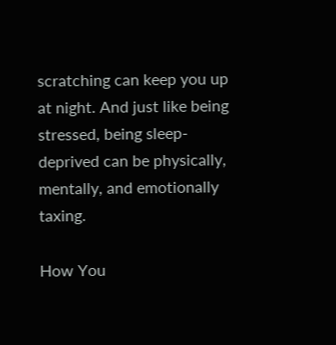scratching can keep you up at night. And just like being stressed, being sleep-deprived can be physically, mentally, and emotionally taxing.

How You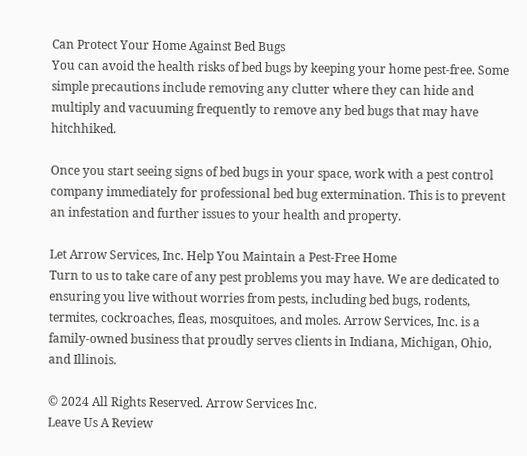Can Protect Your Home Against Bed Bugs
You can avoid the health risks of bed bugs by keeping your home pest-free. Some simple precautions include removing any clutter where they can hide and multiply and vacuuming frequently to remove any bed bugs that may have hitchhiked.

Once you start seeing signs of bed bugs in your space, work with a pest control company immediately for professional bed bug extermination. This is to prevent an infestation and further issues to your health and property.

Let Arrow Services, Inc. Help You Maintain a Pest-Free Home
Turn to us to take care of any pest problems you may have. We are dedicated to ensuring you live without worries from pests, including bed bugs, rodents, termites, cockroaches, fleas, mosquitoes, and moles. Arrow Services, Inc. is a family-owned business that proudly serves clients in Indiana, Michigan, Ohio, and Illinois.

© 2024 All Rights Reserved. Arrow Services Inc.
Leave Us A Review